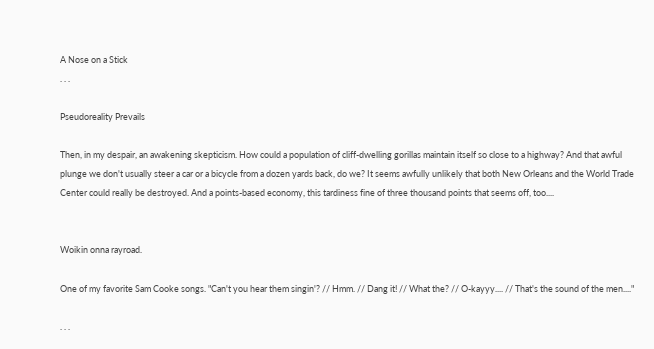A Nose on a Stick
. . .

Pseudoreality Prevails

Then, in my despair, an awakening skepticism. How could a population of cliff-dwelling gorillas maintain itself so close to a highway? And that awful plunge we don't usually steer a car or a bicycle from a dozen yards back, do we? It seems awfully unlikely that both New Orleans and the World Trade Center could really be destroyed. And a points-based economy, this tardiness fine of three thousand points that seems off, too....


Woikin onna rayroad.

One of my favorite Sam Cooke songs. "Can't you hear them singin'? // Hmm. // Dang it! // What the? // O-kayyy.... // That's the sound of the men...."

. . .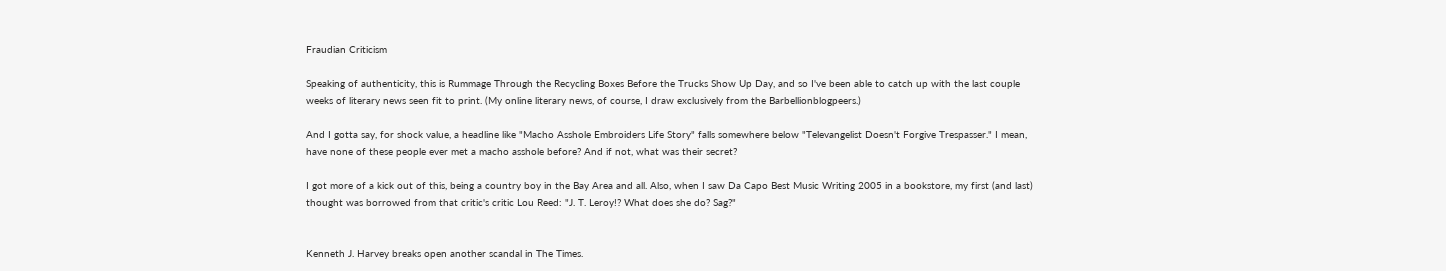Fraudian Criticism

Speaking of authenticity, this is Rummage Through the Recycling Boxes Before the Trucks Show Up Day, and so I've been able to catch up with the last couple weeks of literary news seen fit to print. (My online literary news, of course, I draw exclusively from the Barbellionblogpeers.)

And I gotta say, for shock value, a headline like "Macho Asshole Embroiders Life Story" falls somewhere below "Televangelist Doesn't Forgive Trespasser." I mean, have none of these people ever met a macho asshole before? And if not, what was their secret?

I got more of a kick out of this, being a country boy in the Bay Area and all. Also, when I saw Da Capo Best Music Writing 2005 in a bookstore, my first (and last) thought was borrowed from that critic's critic Lou Reed: "J. T. Leroy!? What does she do? Sag?"


Kenneth J. Harvey breaks open another scandal in The Times.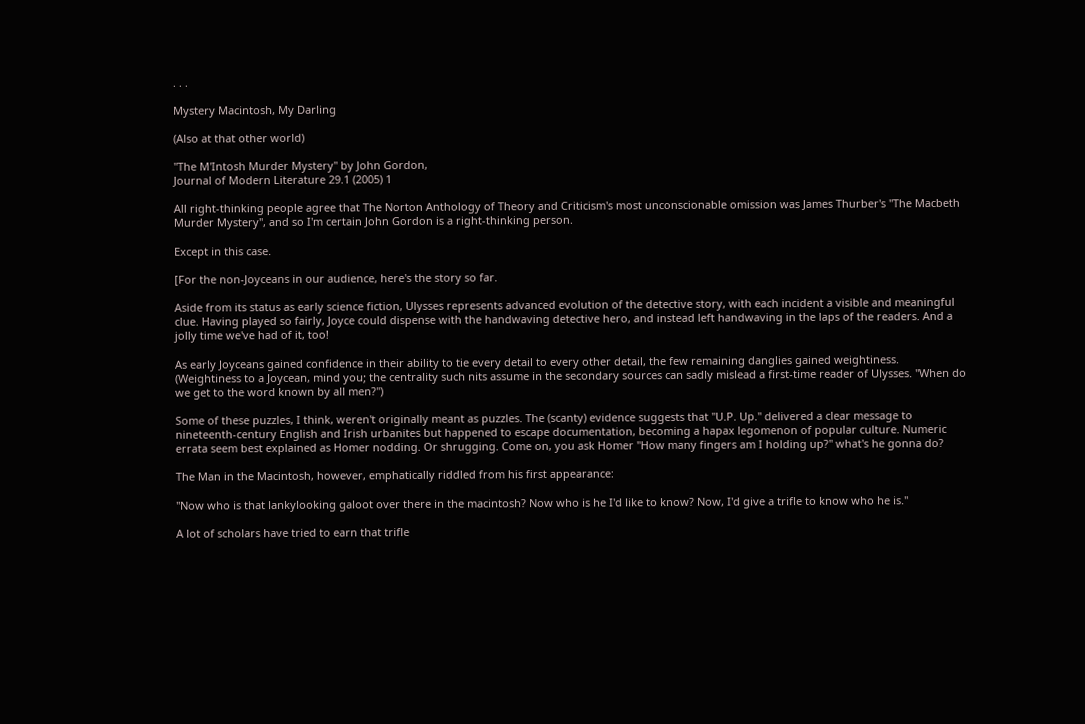. . .

Mystery Macintosh, My Darling

(Also at that other world)

"The M'Intosh Murder Mystery" by John Gordon,
Journal of Modern Literature 29.1 (2005) 1

All right-thinking people agree that The Norton Anthology of Theory and Criticism's most unconscionable omission was James Thurber's "The Macbeth Murder Mystery", and so I'm certain John Gordon is a right-thinking person.

Except in this case.

[For the non-Joyceans in our audience, here's the story so far.

Aside from its status as early science fiction, Ulysses represents advanced evolution of the detective story, with each incident a visible and meaningful clue. Having played so fairly, Joyce could dispense with the handwaving detective hero, and instead left handwaving in the laps of the readers. And a jolly time we've had of it, too!

As early Joyceans gained confidence in their ability to tie every detail to every other detail, the few remaining danglies gained weightiness. (Weightiness to a Joycean, mind you; the centrality such nits assume in the secondary sources can sadly mislead a first-time reader of Ulysses. "When do we get to the word known by all men?")

Some of these puzzles, I think, weren't originally meant as puzzles. The (scanty) evidence suggests that "U.P. Up." delivered a clear message to nineteenth-century English and Irish urbanites but happened to escape documentation, becoming a hapax legomenon of popular culture. Numeric errata seem best explained as Homer nodding. Or shrugging. Come on, you ask Homer "How many fingers am I holding up?" what's he gonna do?

The Man in the Macintosh, however, emphatically riddled from his first appearance:

"Now who is that lankylooking galoot over there in the macintosh? Now who is he I'd like to know? Now, I'd give a trifle to know who he is."

A lot of scholars have tried to earn that trifle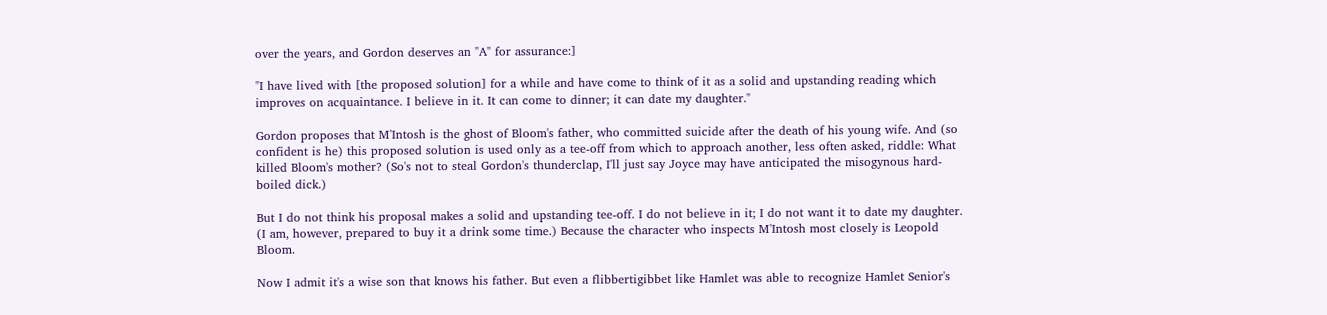over the years, and Gordon deserves an "A" for assurance:]

"I have lived with [the proposed solution] for a while and have come to think of it as a solid and upstanding reading which improves on acquaintance. I believe in it. It can come to dinner; it can date my daughter."

Gordon proposes that M'Intosh is the ghost of Bloom's father, who committed suicide after the death of his young wife. And (so confident is he) this proposed solution is used only as a tee-off from which to approach another, less often asked, riddle: What killed Bloom's mother? (So's not to steal Gordon's thunderclap, I'll just say Joyce may have anticipated the misogynous hard-boiled dick.)

But I do not think his proposal makes a solid and upstanding tee-off. I do not believe in it; I do not want it to date my daughter. (I am, however, prepared to buy it a drink some time.) Because the character who inspects M'Intosh most closely is Leopold Bloom.

Now I admit it's a wise son that knows his father. But even a flibbertigibbet like Hamlet was able to recognize Hamlet Senior's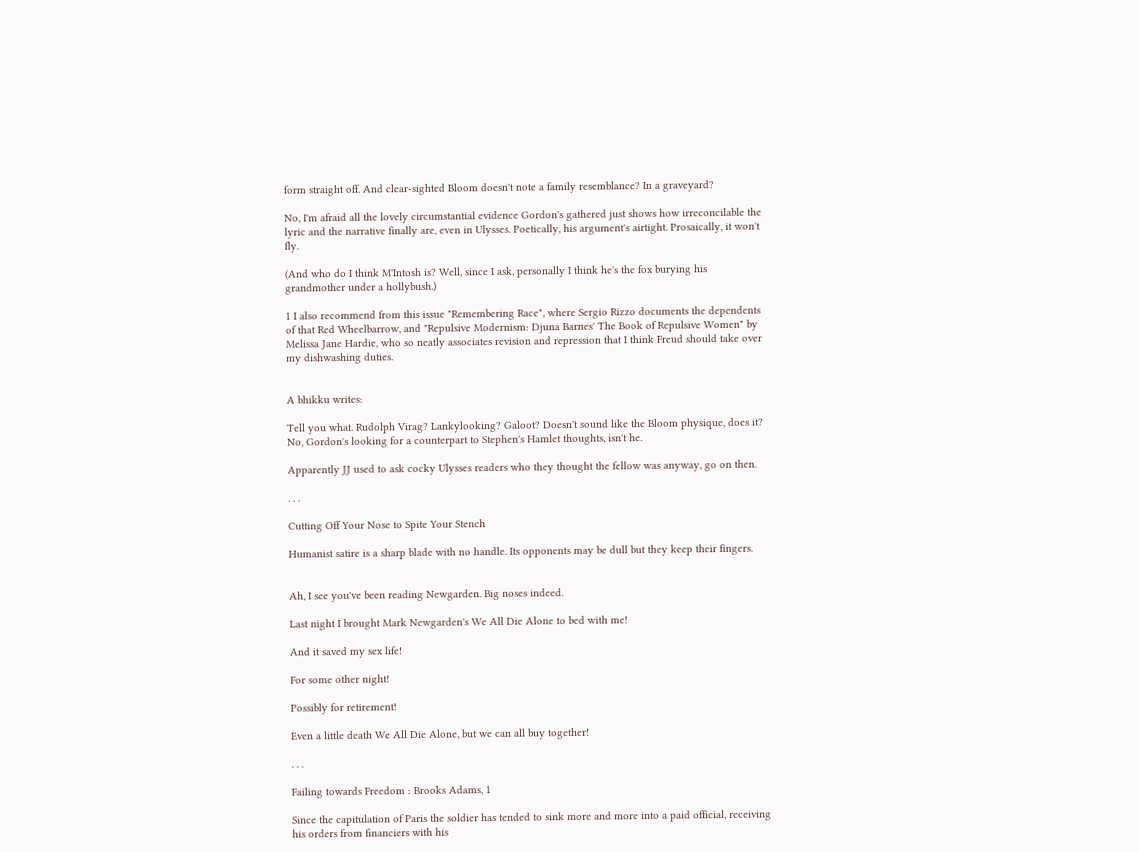form straight off. And clear-sighted Bloom doesn't note a family resemblance? In a graveyard?

No, I'm afraid all the lovely circumstantial evidence Gordon's gathered just shows how irreconcilable the lyric and the narrative finally are, even in Ulysses. Poetically, his argument's airtight. Prosaically, it won't fly.

(And who do I think M'Intosh is? Well, since I ask, personally I think he's the fox burying his grandmother under a hollybush.)

1 I also recommend from this issue "Remembering Race", where Sergio Rizzo documents the dependents of that Red Wheelbarrow, and "Repulsive Modernism: Djuna Barnes' The Book of Repulsive Women" by Melissa Jane Hardie, who so neatly associates revision and repression that I think Freud should take over my dishwashing duties.


A bhikku writes:

Tell you what. Rudolph Virag? Lankylooking? Galoot? Doesn't sound like the Bloom physique, does it? No, Gordon's looking for a counterpart to Stephen's Hamlet thoughts, isn't he.

Apparently JJ used to ask cocky Ulysses readers who they thought the fellow was anyway, go on then.

. . .

Cutting Off Your Nose to Spite Your Stench

Humanist satire is a sharp blade with no handle. Its opponents may be dull but they keep their fingers.


Ah, I see you've been reading Newgarden. Big noses indeed.

Last night I brought Mark Newgarden's We All Die Alone to bed with me!

And it saved my sex life!

For some other night!

Possibly for retirement!

Even a little death We All Die Alone, but we can all buy together!

. . .

Failing towards Freedom : Brooks Adams, 1

Since the capitulation of Paris the soldier has tended to sink more and more into a paid official, receiving his orders from financiers with his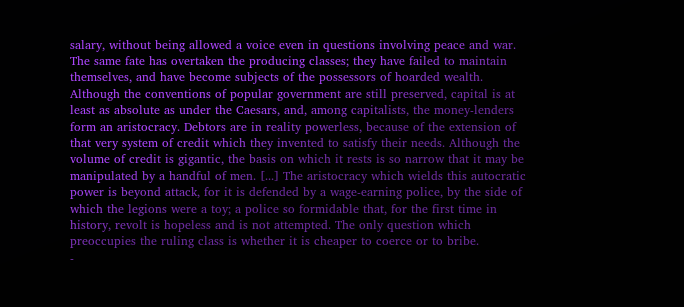salary, without being allowed a voice even in questions involving peace and war. The same fate has overtaken the producing classes; they have failed to maintain themselves, and have become subjects of the possessors of hoarded wealth. Although the conventions of popular government are still preserved, capital is at least as absolute as under the Caesars, and, among capitalists, the money-lenders form an aristocracy. Debtors are in reality powerless, because of the extension of that very system of credit which they invented to satisfy their needs. Although the volume of credit is gigantic, the basis on which it rests is so narrow that it may be manipulated by a handful of men. [...] The aristocracy which wields this autocratic power is beyond attack, for it is defended by a wage-earning police, by the side of which the legions were a toy; a police so formidable that, for the first time in history, revolt is hopeless and is not attempted. The only question which preoccupies the ruling class is whether it is cheaper to coerce or to bribe.
-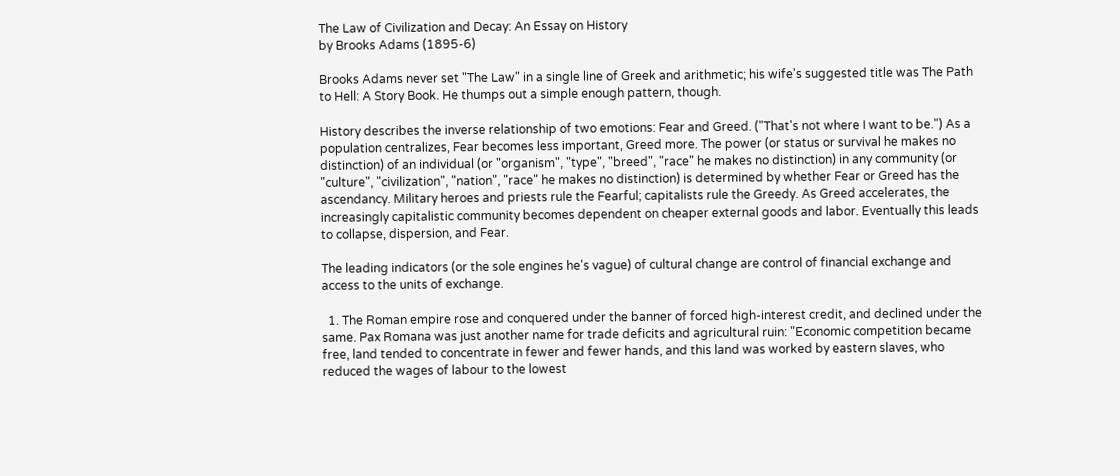The Law of Civilization and Decay: An Essay on History
by Brooks Adams (1895-6)

Brooks Adams never set "The Law" in a single line of Greek and arithmetic; his wife's suggested title was The Path to Hell: A Story Book. He thumps out a simple enough pattern, though.

History describes the inverse relationship of two emotions: Fear and Greed. ("That's not where I want to be.") As a population centralizes, Fear becomes less important, Greed more. The power (or status or survival he makes no distinction) of an individual (or "organism", "type", "breed", "race" he makes no distinction) in any community (or "culture", "civilization", "nation", "race" he makes no distinction) is determined by whether Fear or Greed has the ascendancy. Military heroes and priests rule the Fearful; capitalists rule the Greedy. As Greed accelerates, the increasingly capitalistic community becomes dependent on cheaper external goods and labor. Eventually this leads to collapse, dispersion, and Fear.

The leading indicators (or the sole engines he's vague) of cultural change are control of financial exchange and access to the units of exchange.

  1. The Roman empire rose and conquered under the banner of forced high-interest credit, and declined under the same. Pax Romana was just another name for trade deficits and agricultural ruin: "Economic competition became free, land tended to concentrate in fewer and fewer hands, and this land was worked by eastern slaves, who reduced the wages of labour to the lowest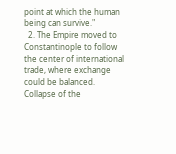point at which the human being can survive."
  2. The Empire moved to Constantinople to follow the center of international trade, where exchange could be balanced. Collapse of the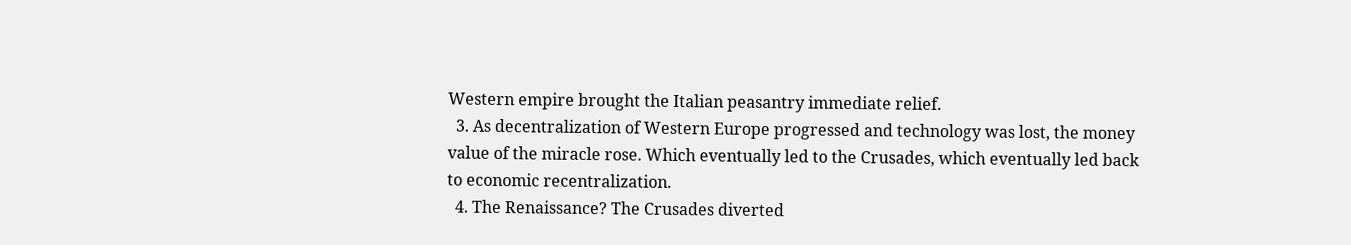Western empire brought the Italian peasantry immediate relief.
  3. As decentralization of Western Europe progressed and technology was lost, the money value of the miracle rose. Which eventually led to the Crusades, which eventually led back to economic recentralization.
  4. The Renaissance? The Crusades diverted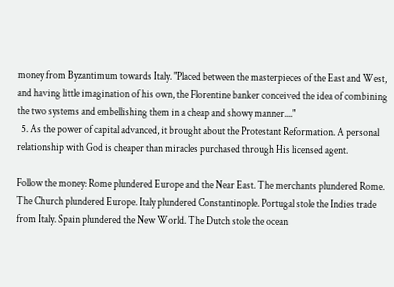money from Byzantimum towards Italy. "Placed between the masterpieces of the East and West, and having little imagination of his own, the Florentine banker conceived the idea of combining the two systems and embellishing them in a cheap and showy manner...."
  5. As the power of capital advanced, it brought about the Protestant Reformation. A personal relationship with God is cheaper than miracles purchased through His licensed agent.

Follow the money: Rome plundered Europe and the Near East. The merchants plundered Rome. The Church plundered Europe. Italy plundered Constantinople. Portugal stole the Indies trade from Italy. Spain plundered the New World. The Dutch stole the ocean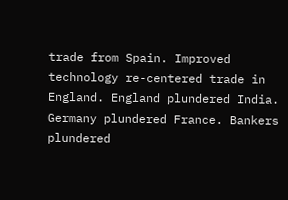trade from Spain. Improved technology re-centered trade in England. England plundered India. Germany plundered France. Bankers plundered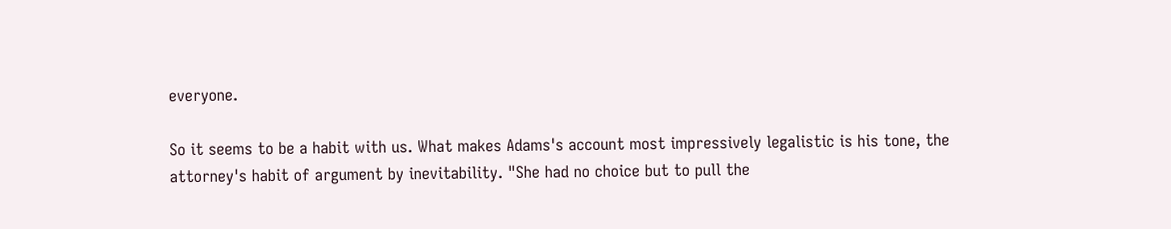everyone.

So it seems to be a habit with us. What makes Adams's account most impressively legalistic is his tone, the attorney's habit of argument by inevitability. "She had no choice but to pull the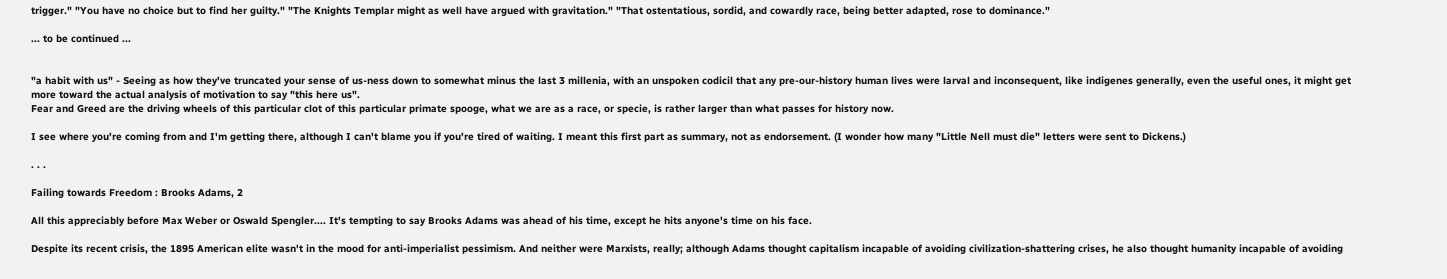trigger." "You have no choice but to find her guilty." "The Knights Templar might as well have argued with gravitation." "That ostentatious, sordid, and cowardly race, being better adapted, rose to dominance."

... to be continued ...


"a habit with us" - Seeing as how they've truncated your sense of us-ness down to somewhat minus the last 3 millenia, with an unspoken codicil that any pre-our-history human lives were larval and inconsequent, like indigenes generally, even the useful ones, it might get more toward the actual analysis of motivation to say "this here us".
Fear and Greed are the driving wheels of this particular clot of this particular primate spooge, what we are as a race, or specie, is rather larger than what passes for history now.

I see where you're coming from and I'm getting there, although I can't blame you if you're tired of waiting. I meant this first part as summary, not as endorsement. (I wonder how many "Little Nell must die" letters were sent to Dickens.)

. . .

Failing towards Freedom : Brooks Adams, 2

All this appreciably before Max Weber or Oswald Spengler.... It's tempting to say Brooks Adams was ahead of his time, except he hits anyone's time on his face.

Despite its recent crisis, the 1895 American elite wasn't in the mood for anti-imperialist pessimism. And neither were Marxists, really; although Adams thought capitalism incapable of avoiding civilization-shattering crises, he also thought humanity incapable of avoiding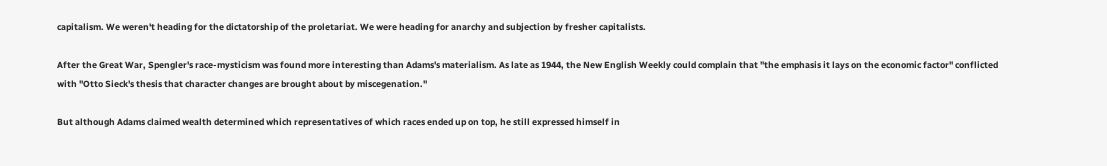capitalism. We weren't heading for the dictatorship of the proletariat. We were heading for anarchy and subjection by fresher capitalists.

After the Great War, Spengler's race-mysticism was found more interesting than Adams's materialism. As late as 1944, the New English Weekly could complain that "the emphasis it lays on the economic factor" conflicted with "Otto Sieck's thesis that character changes are brought about by miscegenation."

But although Adams claimed wealth determined which representatives of which races ended up on top, he still expressed himself in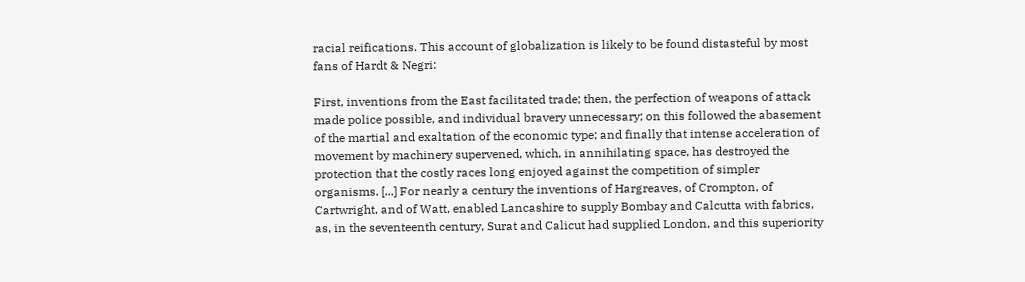racial reifications. This account of globalization is likely to be found distasteful by most fans of Hardt & Negri:

First, inventions from the East facilitated trade; then, the perfection of weapons of attack made police possible, and individual bravery unnecessary; on this followed the abasement of the martial and exaltation of the economic type; and finally that intense acceleration of movement by machinery supervened, which, in annihilating space, has destroyed the protection that the costly races long enjoyed against the competition of simpler organisms. [...] For nearly a century the inventions of Hargreaves, of Crompton, of Cartwright, and of Watt, enabled Lancashire to supply Bombay and Calcutta with fabrics, as, in the seventeenth century, Surat and Calicut had supplied London, and this superiority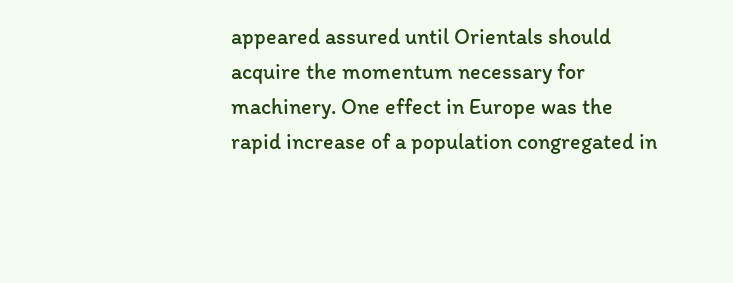appeared assured until Orientals should acquire the momentum necessary for machinery. One effect in Europe was the rapid increase of a population congregated in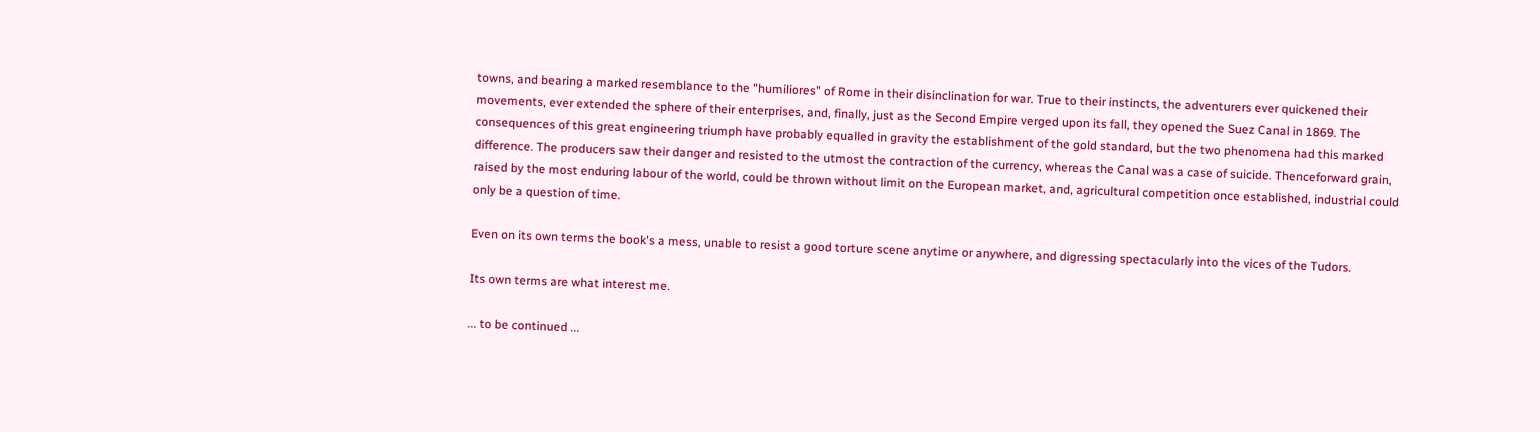towns, and bearing a marked resemblance to the "humiliores" of Rome in their disinclination for war. True to their instincts, the adventurers ever quickened their movements, ever extended the sphere of their enterprises, and, finally, just as the Second Empire verged upon its fall, they opened the Suez Canal in 1869. The consequences of this great engineering triumph have probably equalled in gravity the establishment of the gold standard, but the two phenomena had this marked difference. The producers saw their danger and resisted to the utmost the contraction of the currency, whereas the Canal was a case of suicide. Thenceforward grain, raised by the most enduring labour of the world, could be thrown without limit on the European market, and, agricultural competition once established, industrial could only be a question of time.

Even on its own terms the book's a mess, unable to resist a good torture scene anytime or anywhere, and digressing spectacularly into the vices of the Tudors.

Its own terms are what interest me.

... to be continued ...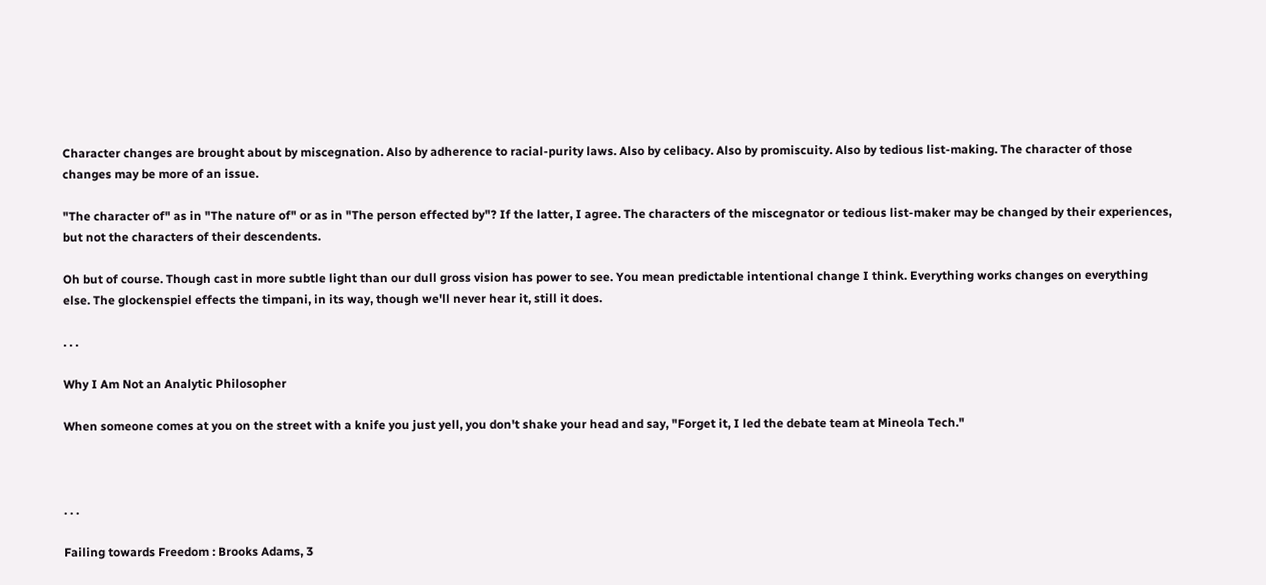Character changes are brought about by miscegnation. Also by adherence to racial-purity laws. Also by celibacy. Also by promiscuity. Also by tedious list-making. The character of those changes may be more of an issue.

"The character of" as in "The nature of" or as in "The person effected by"? If the latter, I agree. The characters of the miscegnator or tedious list-maker may be changed by their experiences, but not the characters of their descendents.

Oh but of course. Though cast in more subtle light than our dull gross vision has power to see. You mean predictable intentional change I think. Everything works changes on everything else. The glockenspiel effects the timpani, in its way, though we'll never hear it, still it does.

. . .

Why I Am Not an Analytic Philosopher

When someone comes at you on the street with a knife you just yell, you don't shake your head and say, "Forget it, I led the debate team at Mineola Tech."



. . .

Failing towards Freedom : Brooks Adams, 3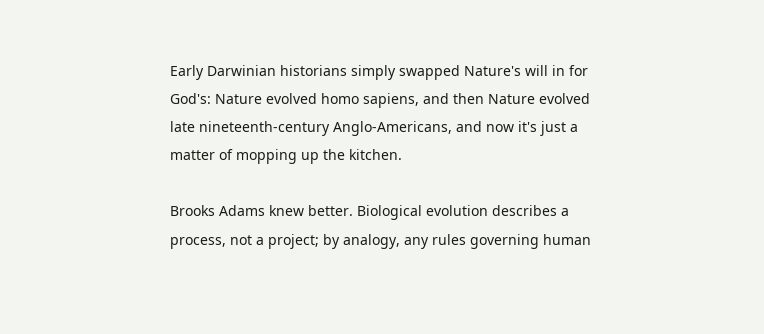Early Darwinian historians simply swapped Nature's will in for God's: Nature evolved homo sapiens, and then Nature evolved late nineteenth-century Anglo-Americans, and now it's just a matter of mopping up the kitchen.

Brooks Adams knew better. Biological evolution describes a process, not a project; by analogy, any rules governing human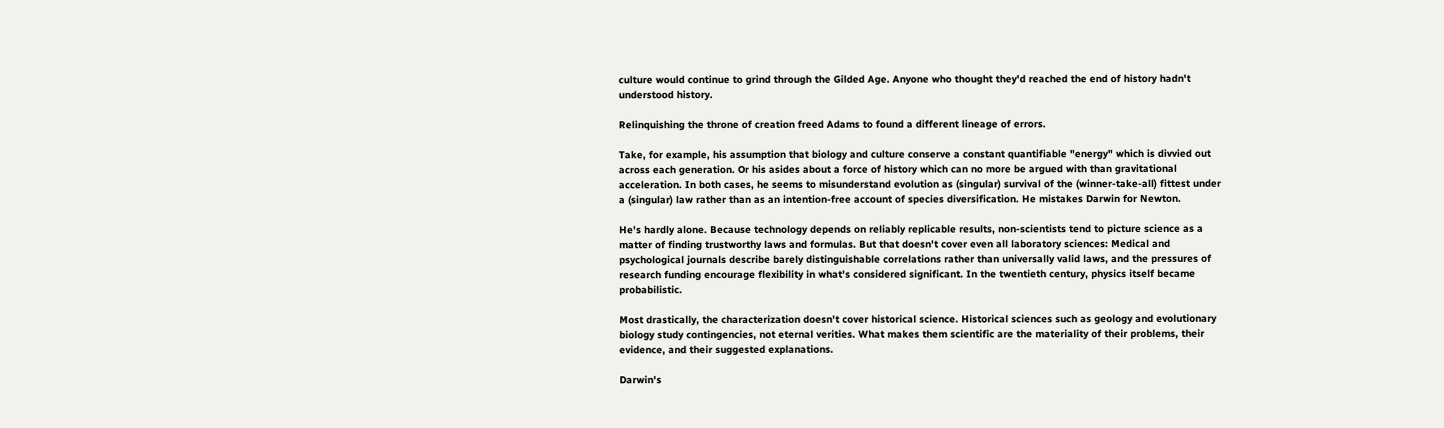culture would continue to grind through the Gilded Age. Anyone who thought they'd reached the end of history hadn't understood history.

Relinquishing the throne of creation freed Adams to found a different lineage of errors.

Take, for example, his assumption that biology and culture conserve a constant quantifiable "energy" which is divvied out across each generation. Or his asides about a force of history which can no more be argued with than gravitational acceleration. In both cases, he seems to misunderstand evolution as (singular) survival of the (winner-take-all) fittest under a (singular) law rather than as an intention-free account of species diversification. He mistakes Darwin for Newton.

He's hardly alone. Because technology depends on reliably replicable results, non-scientists tend to picture science as a matter of finding trustworthy laws and formulas. But that doesn't cover even all laboratory sciences: Medical and psychological journals describe barely distinguishable correlations rather than universally valid laws, and the pressures of research funding encourage flexibility in what's considered significant. In the twentieth century, physics itself became probabilistic.

Most drastically, the characterization doesn't cover historical science. Historical sciences such as geology and evolutionary biology study contingencies, not eternal verities. What makes them scientific are the materiality of their problems, their evidence, and their suggested explanations.

Darwin's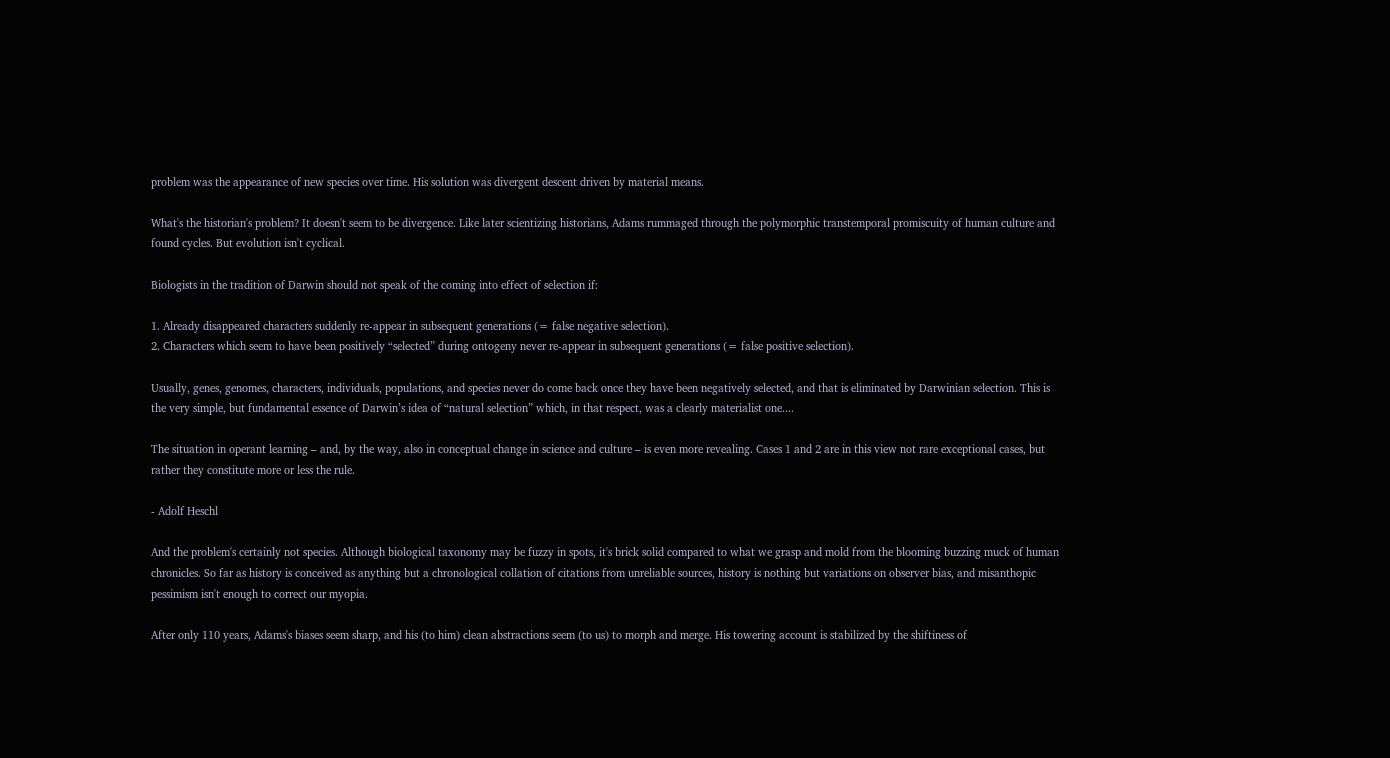problem was the appearance of new species over time. His solution was divergent descent driven by material means.

What's the historian's problem? It doesn't seem to be divergence. Like later scientizing historians, Adams rummaged through the polymorphic transtemporal promiscuity of human culture and found cycles. But evolution isn't cyclical.

Biologists in the tradition of Darwin should not speak of the coming into effect of selection if:

1. Already disappeared characters suddenly re-appear in subsequent generations (= false negative selection).
2. Characters which seem to have been positively “selected” during ontogeny never re-appear in subsequent generations (= false positive selection).

Usually, genes, genomes, characters, individuals, populations, and species never do come back once they have been negatively selected, and that is eliminated by Darwinian selection. This is the very simple, but fundamental essence of Darwin’s idea of “natural selection” which, in that respect, was a clearly materialist one....

The situation in operant learning – and, by the way, also in conceptual change in science and culture – is even more revealing. Cases 1 and 2 are in this view not rare exceptional cases, but rather they constitute more or less the rule.

- Adolf Heschl

And the problem's certainly not species. Although biological taxonomy may be fuzzy in spots, it's brick solid compared to what we grasp and mold from the blooming buzzing muck of human chronicles. So far as history is conceived as anything but a chronological collation of citations from unreliable sources, history is nothing but variations on observer bias, and misanthopic pessimism isn't enough to correct our myopia.

After only 110 years, Adams's biases seem sharp, and his (to him) clean abstractions seem (to us) to morph and merge. His towering account is stabilized by the shiftiness of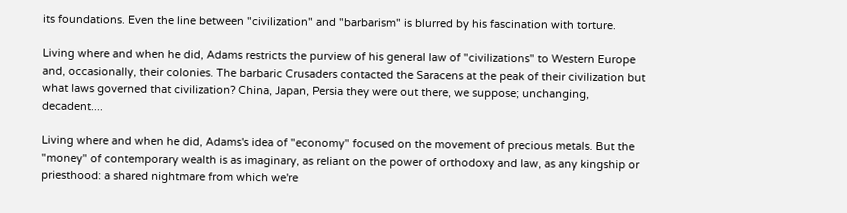its foundations. Even the line between "civilization" and "barbarism" is blurred by his fascination with torture.

Living where and when he did, Adams restricts the purview of his general law of "civilizations" to Western Europe and, occasionally, their colonies. The barbaric Crusaders contacted the Saracens at the peak of their civilization but what laws governed that civilization? China, Japan, Persia they were out there, we suppose; unchanging, decadent....

Living where and when he did, Adams's idea of "economy" focused on the movement of precious metals. But the "money" of contemporary wealth is as imaginary, as reliant on the power of orthodoxy and law, as any kingship or priesthood: a shared nightmare from which we're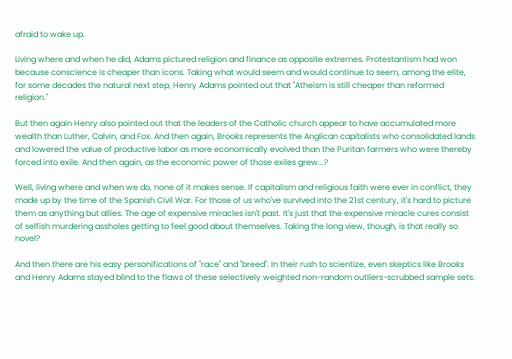afraid to wake up.

Living where and when he did, Adams pictured religion and finance as opposite extremes. Protestantism had won because conscience is cheaper than icons. Taking what would seem and would continue to seem, among the elite, for some decades the natural next step, Henry Adams pointed out that "Atheism is still cheaper than reformed religion."

But then again Henry also pointed out that the leaders of the Catholic church appear to have accumulated more wealth than Luther, Calvin, and Fox. And then again, Brooks represents the Anglican capitalists who consolidated lands and lowered the value of productive labor as more economically evolved than the Puritan farmers who were thereby forced into exile. And then again, as the economic power of those exiles grew...?

Well, living where and when we do, none of it makes sense. If capitalism and religious faith were ever in conflict, they made up by the time of the Spanish Civil War. For those of us who've survived into the 21st century, it's hard to picture them as anything but allies. The age of expensive miracles isn't past. It's just that the expensive miracle cures consist of selfish murdering assholes getting to feel good about themselves. Taking the long view, though, is that really so novel?

And then there are his easy personifications of "race" and "breed". In their rush to scientize, even skeptics like Brooks and Henry Adams stayed blind to the flaws of these selectively weighted non-random outliers-scrubbed sample sets.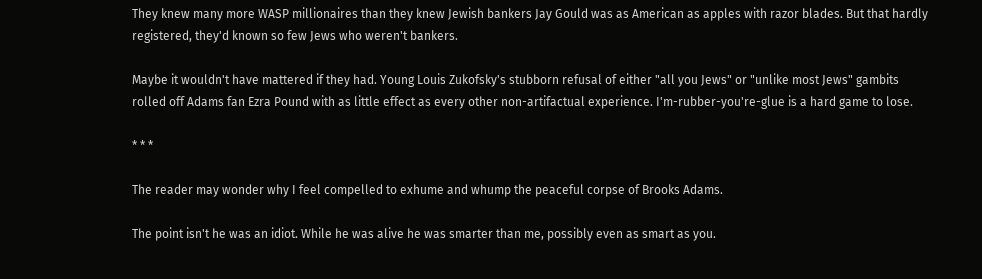They knew many more WASP millionaires than they knew Jewish bankers Jay Gould was as American as apples with razor blades. But that hardly registered, they'd known so few Jews who weren't bankers.

Maybe it wouldn't have mattered if they had. Young Louis Zukofsky's stubborn refusal of either "all you Jews" or "unlike most Jews" gambits rolled off Adams fan Ezra Pound with as little effect as every other non-artifactual experience. I'm-rubber-you're-glue is a hard game to lose.

* * *

The reader may wonder why I feel compelled to exhume and whump the peaceful corpse of Brooks Adams.

The point isn't he was an idiot. While he was alive he was smarter than me, possibly even as smart as you.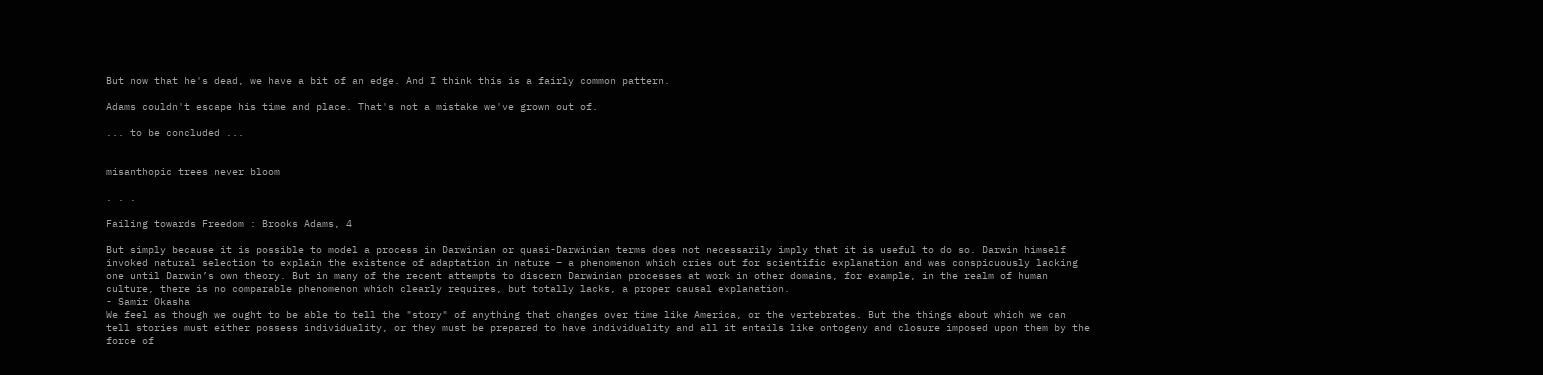But now that he's dead, we have a bit of an edge. And I think this is a fairly common pattern.

Adams couldn't escape his time and place. That's not a mistake we've grown out of.

... to be concluded ...


misanthopic trees never bloom

. . .

Failing towards Freedom : Brooks Adams, 4

But simply because it is possible to model a process in Darwinian or quasi-Darwinian terms does not necessarily imply that it is useful to do so. Darwin himself invoked natural selection to explain the existence of adaptation in nature – a phenomenon which cries out for scientific explanation and was conspicuously lacking one until Darwin’s own theory. But in many of the recent attempts to discern Darwinian processes at work in other domains, for example, in the realm of human culture, there is no comparable phenomenon which clearly requires, but totally lacks, a proper causal explanation.
- Samir Okasha
We feel as though we ought to be able to tell the "story" of anything that changes over time like America, or the vertebrates. But the things about which we can tell stories must either possess individuality, or they must be prepared to have individuality and all it entails like ontogeny and closure imposed upon them by the force of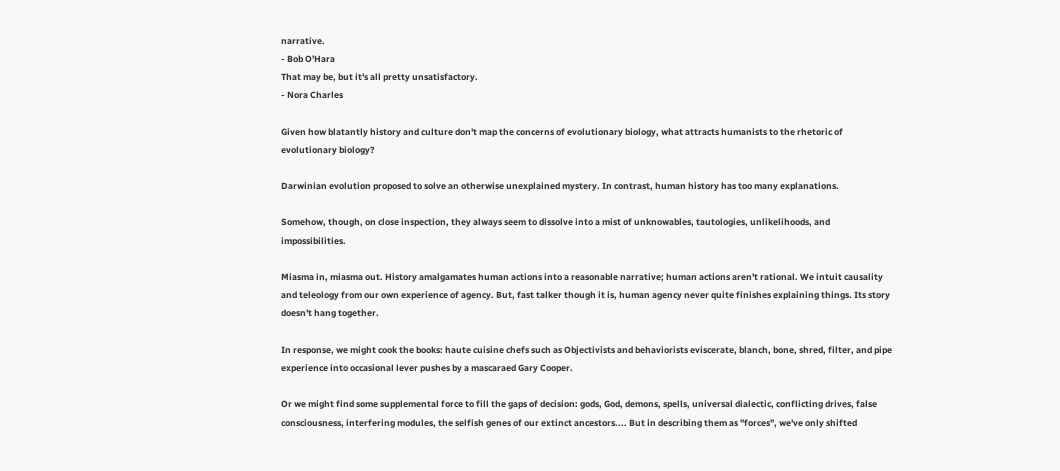narrative.
- Bob O'Hara
That may be, but it's all pretty unsatisfactory.
- Nora Charles

Given how blatantly history and culture don't map the concerns of evolutionary biology, what attracts humanists to the rhetoric of evolutionary biology?

Darwinian evolution proposed to solve an otherwise unexplained mystery. In contrast, human history has too many explanations.

Somehow, though, on close inspection, they always seem to dissolve into a mist of unknowables, tautologies, unlikelihoods, and impossibilities.

Miasma in, miasma out. History amalgamates human actions into a reasonable narrative; human actions aren't rational. We intuit causality and teleology from our own experience of agency. But, fast talker though it is, human agency never quite finishes explaining things. Its story doesn't hang together.

In response, we might cook the books: haute cuisine chefs such as Objectivists and behaviorists eviscerate, blanch, bone, shred, filter, and pipe experience into occasional lever pushes by a mascaraed Gary Cooper.

Or we might find some supplemental force to fill the gaps of decision: gods, God, demons, spells, universal dialectic, conflicting drives, false consciousness, interfering modules, the selfish genes of our extinct ancestors.... But in describing them as "forces", we've only shifted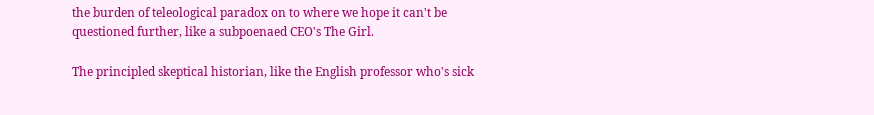the burden of teleological paradox on to where we hope it can't be questioned further, like a subpoenaed CEO's The Girl.

The principled skeptical historian, like the English professor who's sick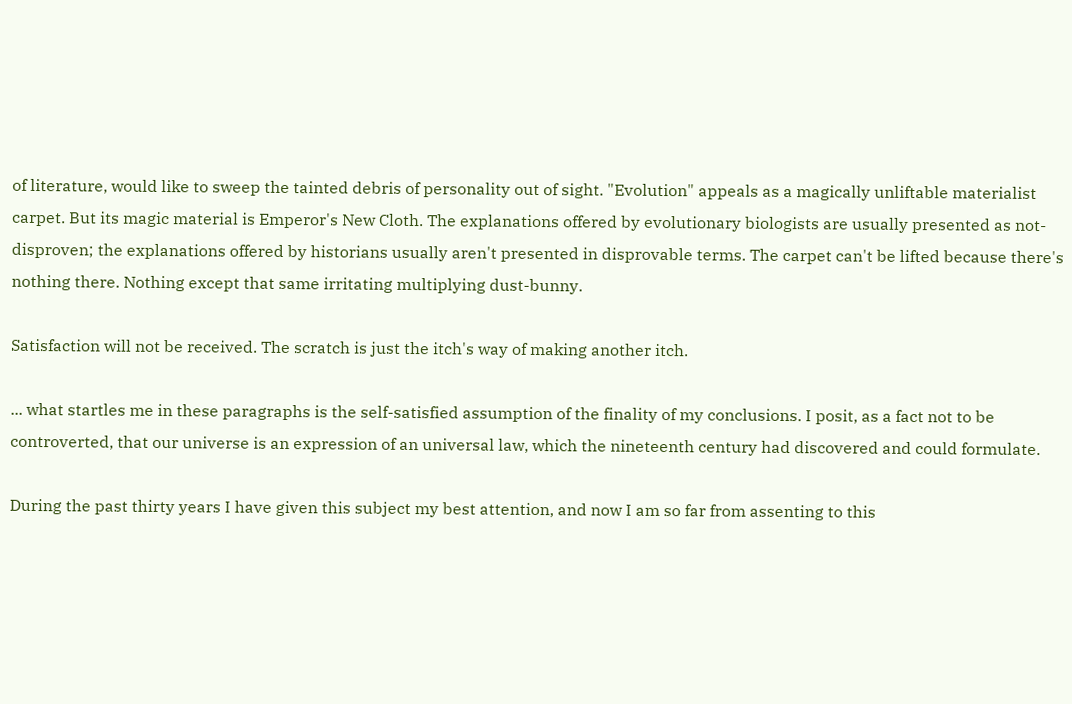of literature, would like to sweep the tainted debris of personality out of sight. "Evolution" appeals as a magically unliftable materialist carpet. But its magic material is Emperor's New Cloth. The explanations offered by evolutionary biologists are usually presented as not-disproven; the explanations offered by historians usually aren't presented in disprovable terms. The carpet can't be lifted because there's nothing there. Nothing except that same irritating multiplying dust-bunny.

Satisfaction will not be received. The scratch is just the itch's way of making another itch.

... what startles me in these paragraphs is the self-satisfied assumption of the finality of my conclusions. I posit, as a fact not to be controverted, that our universe is an expression of an universal law, which the nineteenth century had discovered and could formulate.

During the past thirty years I have given this subject my best attention, and now I am so far from assenting to this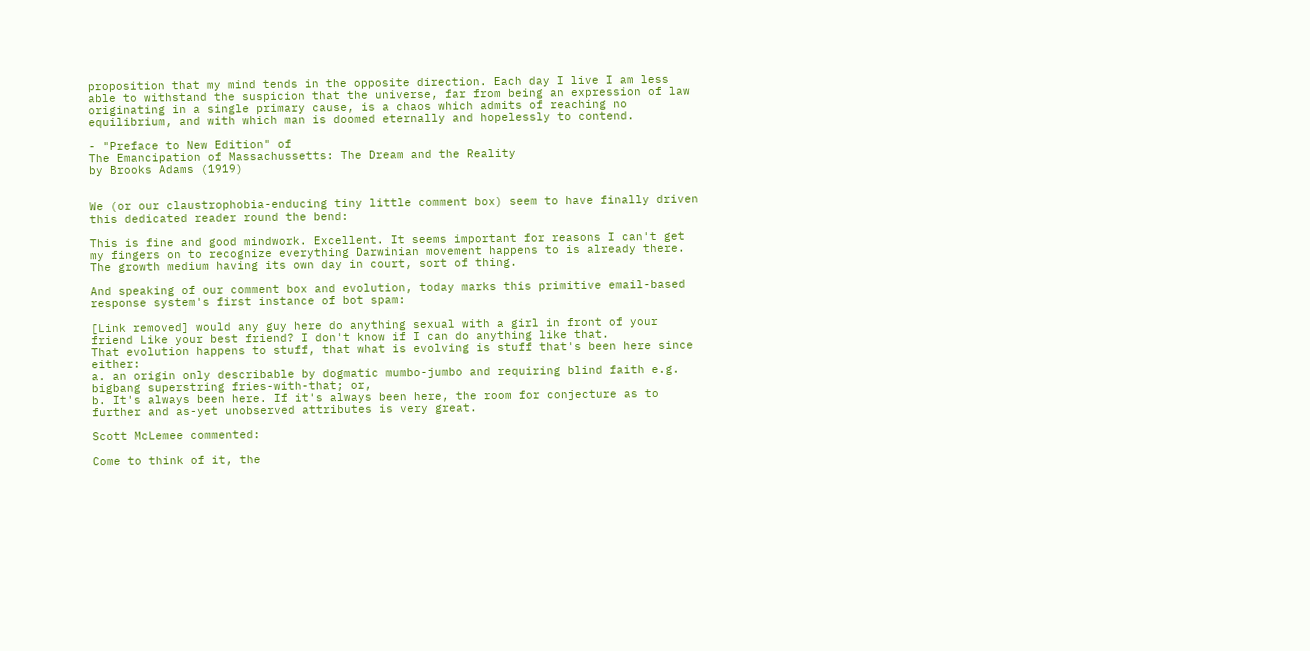proposition that my mind tends in the opposite direction. Each day I live I am less able to withstand the suspicion that the universe, far from being an expression of law originating in a single primary cause, is a chaos which admits of reaching no equilibrium, and with which man is doomed eternally and hopelessly to contend.

- "Preface to New Edition" of
The Emancipation of Massachussetts: The Dream and the Reality
by Brooks Adams (1919)


We (or our claustrophobia-enducing tiny little comment box) seem to have finally driven this dedicated reader round the bend:

This is fine and good mindwork. Excellent. It seems important for reasons I can't get my fingers on to recognize everything Darwinian movement happens to is already there. The growth medium having its own day in court, sort of thing.

And speaking of our comment box and evolution, today marks this primitive email-based response system's first instance of bot spam:

[Link removed] would any guy here do anything sexual with a girl in front of your friend Like your best friend? I don't know if I can do anything like that.
That evolution happens to stuff, that what is evolving is stuff that's been here since either:
a. an origin only describable by dogmatic mumbo-jumbo and requiring blind faith e.g. bigbang superstring fries-with-that; or,
b. It's always been here. If it's always been here, the room for conjecture as to further and as-yet unobserved attributes is very great.

Scott McLemee commented:

Come to think of it, the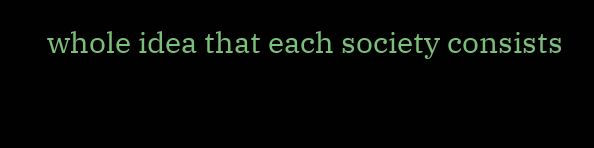whole idea that each society consists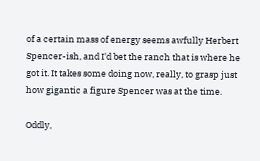of a certain mass of energy seems awfully Herbert Spencer-ish, and I'd bet the ranch that is where he got it. It takes some doing now, really, to grasp just how gigantic a figure Spencer was at the time.

Oddly,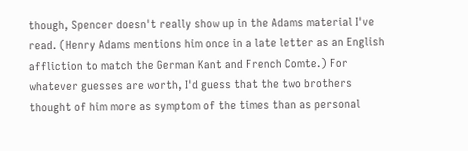though, Spencer doesn't really show up in the Adams material I've read. (Henry Adams mentions him once in a late letter as an English affliction to match the German Kant and French Comte.) For whatever guesses are worth, I'd guess that the two brothers thought of him more as symptom of the times than as personal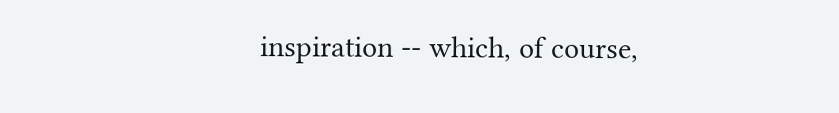inspiration -- which, of course,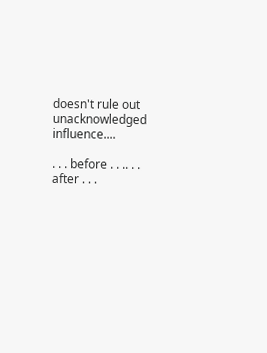doesn't rule out unacknowledged influence....

. . . before . . .. . . after . . .